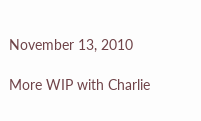November 13, 2010

More WIP with Charlie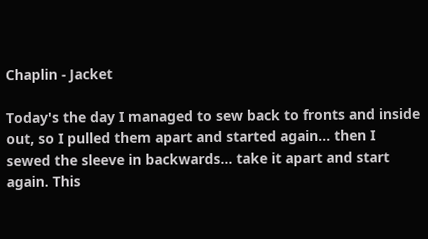Chaplin - Jacket

Today's the day I managed to sew back to fronts and inside out, so I pulled them apart and started again... then I sewed the sleeve in backwards... take it apart and start again. This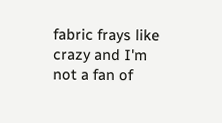fabric frays like crazy and I'm not a fan of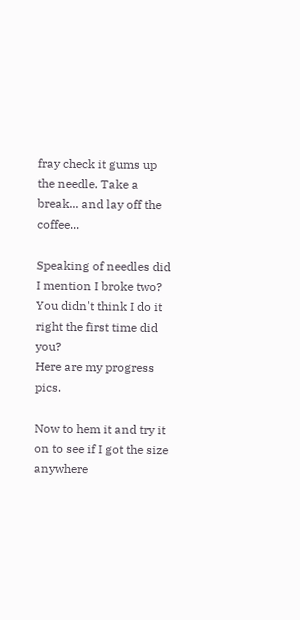fray check it gums up the needle. Take a break... and lay off the coffee...

Speaking of needles did I mention I broke two? You didn't think I do it right the first time did you?
Here are my progress pics.

Now to hem it and try it on to see if I got the size anywhere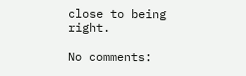close to being right.

No comments: